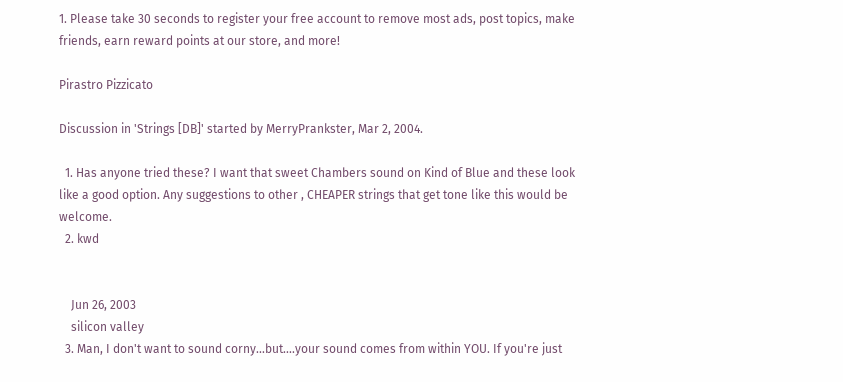1. Please take 30 seconds to register your free account to remove most ads, post topics, make friends, earn reward points at our store, and more!

Pirastro Pizzicato

Discussion in 'Strings [DB]' started by MerryPrankster, Mar 2, 2004.

  1. Has anyone tried these? I want that sweet Chambers sound on Kind of Blue and these look like a good option. Any suggestions to other , CHEAPER strings that get tone like this would be welcome.
  2. kwd


    Jun 26, 2003
    silicon valley
  3. Man, I don't want to sound corny...but....your sound comes from within YOU. If you're just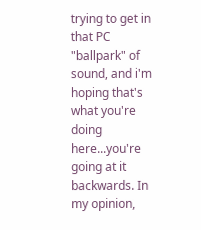trying to get in that PC "ballpark" of sound, and i'm hoping that's what you're doing here...you're going at it backwards. In my opinion,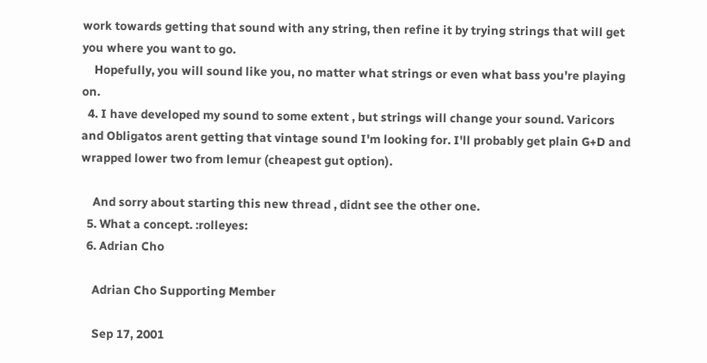work towards getting that sound with any string, then refine it by trying strings that will get you where you want to go.
    Hopefully, you will sound like you, no matter what strings or even what bass you're playing on.
  4. I have developed my sound to some extent , but strings will change your sound. Varicors and Obligatos arent getting that vintage sound I'm looking for. I'll probably get plain G+D and wrapped lower two from lemur (cheapest gut option).

    And sorry about starting this new thread , didnt see the other one.
  5. What a concept. :rolleyes:
  6. Adrian Cho

    Adrian Cho Supporting Member

    Sep 17, 2001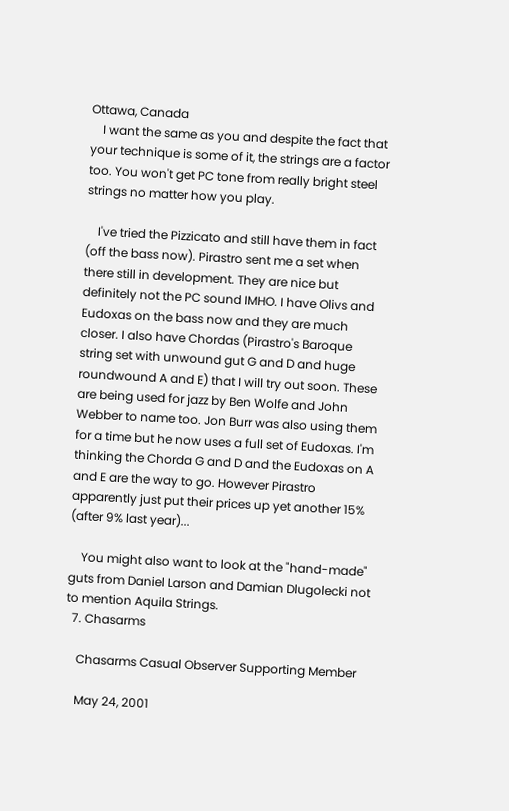Ottawa, Canada
    I want the same as you and despite the fact that your technique is some of it, the strings are a factor too. You won't get PC tone from really bright steel strings no matter how you play.

    I've tried the Pizzicato and still have them in fact (off the bass now). Pirastro sent me a set when there still in development. They are nice but definitely not the PC sound IMHO. I have Olivs and Eudoxas on the bass now and they are much closer. I also have Chordas (Pirastro's Baroque string set with unwound gut G and D and huge roundwound A and E) that I will try out soon. These are being used for jazz by Ben Wolfe and John Webber to name too. Jon Burr was also using them for a time but he now uses a full set of Eudoxas. I'm thinking the Chorda G and D and the Eudoxas on A and E are the way to go. However Pirastro apparently just put their prices up yet another 15% (after 9% last year)...

    You might also want to look at the "hand-made" guts from Daniel Larson and Damian Dlugolecki not to mention Aquila Strings.
  7. Chasarms

    Chasarms Casual Observer Supporting Member

    May 24, 2001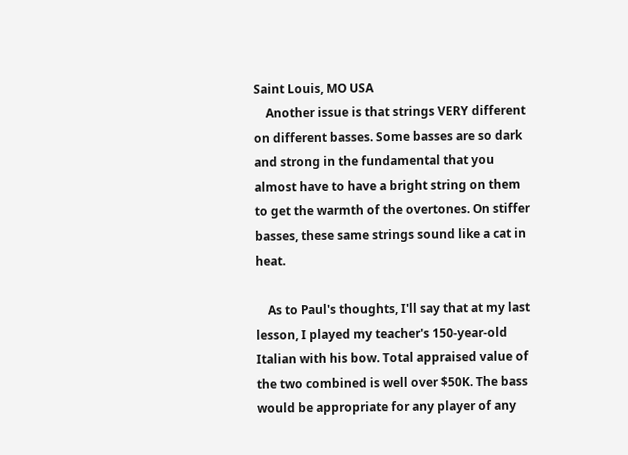Saint Louis, MO USA
    Another issue is that strings VERY different on different basses. Some basses are so dark and strong in the fundamental that you almost have to have a bright string on them to get the warmth of the overtones. On stiffer basses, these same strings sound like a cat in heat.

    As to Paul's thoughts, I'll say that at my last lesson, I played my teacher's 150-year-old Italian with his bow. Total appraised value of the two combined is well over $50K. The bass would be appropriate for any player of any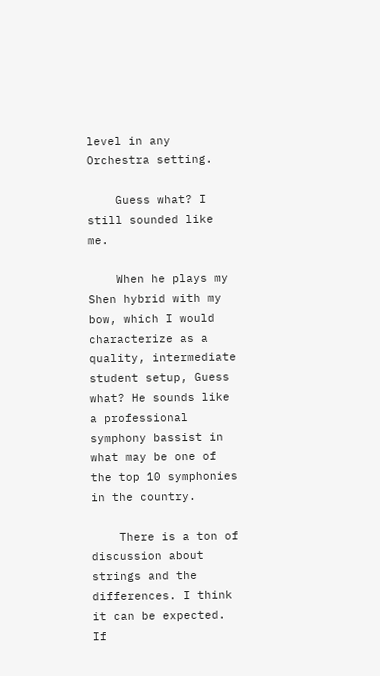level in any Orchestra setting.

    Guess what? I still sounded like me.

    When he plays my Shen hybrid with my bow, which I would characterize as a quality, intermediate student setup, Guess what? He sounds like a professional symphony bassist in what may be one of the top 10 symphonies in the country.

    There is a ton of discussion about strings and the differences. I think it can be expected. If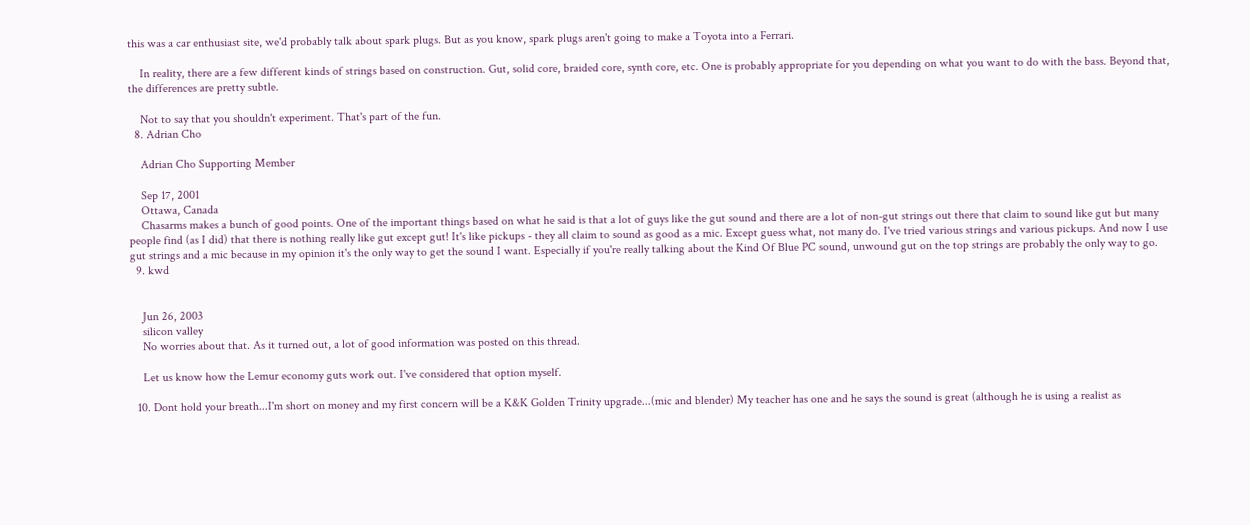this was a car enthusiast site, we'd probably talk about spark plugs. But as you know, spark plugs aren't going to make a Toyota into a Ferrari.

    In reality, there are a few different kinds of strings based on construction. Gut, solid core, braided core, synth core, etc. One is probably appropriate for you depending on what you want to do with the bass. Beyond that, the differences are pretty subtle.

    Not to say that you shouldn't experiment. That's part of the fun.
  8. Adrian Cho

    Adrian Cho Supporting Member

    Sep 17, 2001
    Ottawa, Canada
    Chasarms makes a bunch of good points. One of the important things based on what he said is that a lot of guys like the gut sound and there are a lot of non-gut strings out there that claim to sound like gut but many people find (as I did) that there is nothing really like gut except gut! It's like pickups - they all claim to sound as good as a mic. Except guess what, not many do. I've tried various strings and various pickups. And now I use gut strings and a mic because in my opinion it's the only way to get the sound I want. Especially if you're really talking about the Kind Of Blue PC sound, unwound gut on the top strings are probably the only way to go.
  9. kwd


    Jun 26, 2003
    silicon valley
    No worries about that. As it turned out, a lot of good information was posted on this thread.

    Let us know how the Lemur economy guts work out. I've considered that option myself.

  10. Dont hold your breath...I'm short on money and my first concern will be a K&K Golden Trinity upgrade...(mic and blender) My teacher has one and he says the sound is great (although he is using a realist as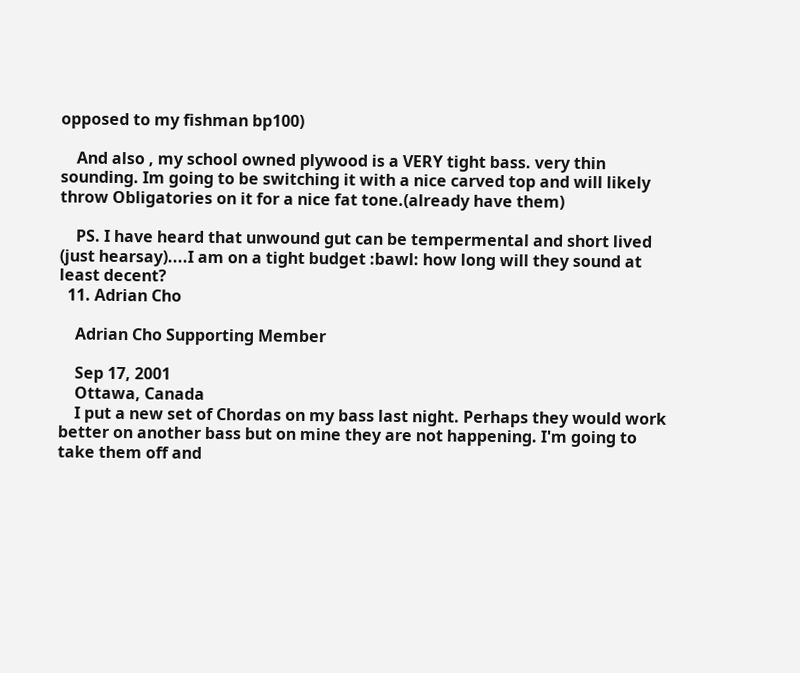opposed to my fishman bp100)

    And also , my school owned plywood is a VERY tight bass. very thin sounding. Im going to be switching it with a nice carved top and will likely throw Obligatories on it for a nice fat tone.(already have them)

    PS. I have heard that unwound gut can be tempermental and short lived (just hearsay)....I am on a tight budget :bawl: how long will they sound at least decent?
  11. Adrian Cho

    Adrian Cho Supporting Member

    Sep 17, 2001
    Ottawa, Canada
    I put a new set of Chordas on my bass last night. Perhaps they would work better on another bass but on mine they are not happening. I'm going to take them off and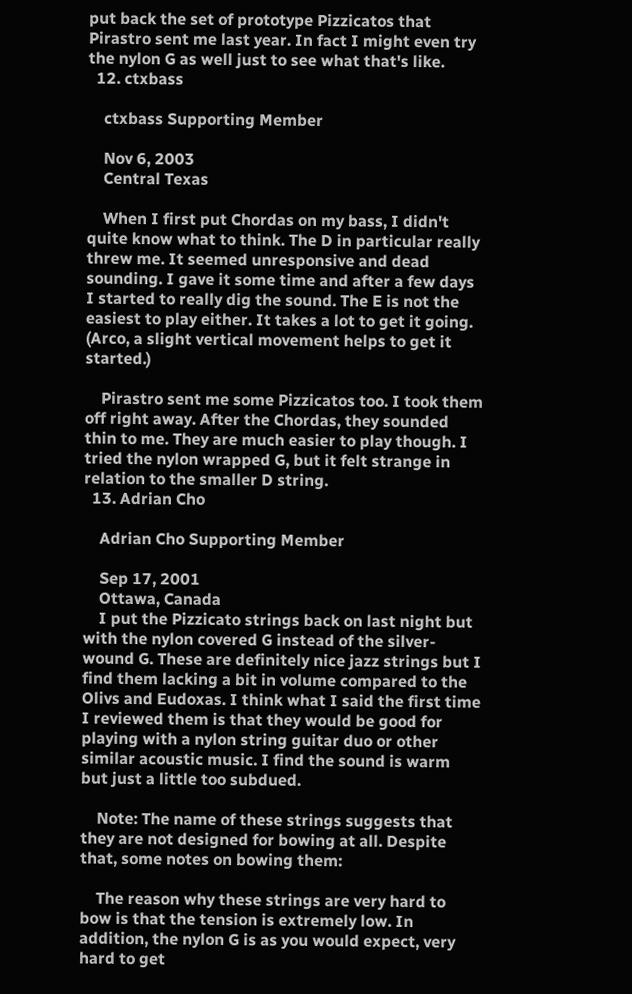put back the set of prototype Pizzicatos that Pirastro sent me last year. In fact I might even try the nylon G as well just to see what that's like.
  12. ctxbass

    ctxbass Supporting Member

    Nov 6, 2003
    Central Texas

    When I first put Chordas on my bass, I didn't quite know what to think. The D in particular really threw me. It seemed unresponsive and dead sounding. I gave it some time and after a few days I started to really dig the sound. The E is not the easiest to play either. It takes a lot to get it going. (Arco, a slight vertical movement helps to get it started.)

    Pirastro sent me some Pizzicatos too. I took them off right away. After the Chordas, they sounded thin to me. They are much easier to play though. I tried the nylon wrapped G, but it felt strange in relation to the smaller D string.
  13. Adrian Cho

    Adrian Cho Supporting Member

    Sep 17, 2001
    Ottawa, Canada
    I put the Pizzicato strings back on last night but with the nylon covered G instead of the silver-wound G. These are definitely nice jazz strings but I find them lacking a bit in volume compared to the Olivs and Eudoxas. I think what I said the first time I reviewed them is that they would be good for playing with a nylon string guitar duo or other similar acoustic music. I find the sound is warm but just a little too subdued.

    Note: The name of these strings suggests that they are not designed for bowing at all. Despite that, some notes on bowing them:

    The reason why these strings are very hard to bow is that the tension is extremely low. In addition, the nylon G is as you would expect, very hard to get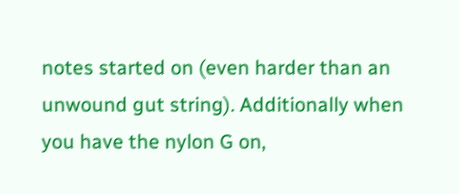notes started on (even harder than an unwound gut string). Additionally when you have the nylon G on,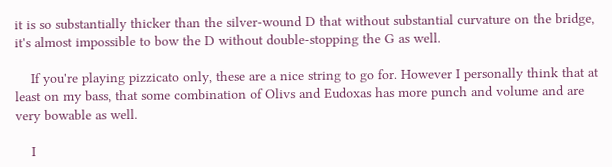it is so substantially thicker than the silver-wound D that without substantial curvature on the bridge, it's almost impossible to bow the D without double-stopping the G as well.

    If you're playing pizzicato only, these are a nice string to go for. However I personally think that at least on my bass, that some combination of Olivs and Eudoxas has more punch and volume and are very bowable as well.

    I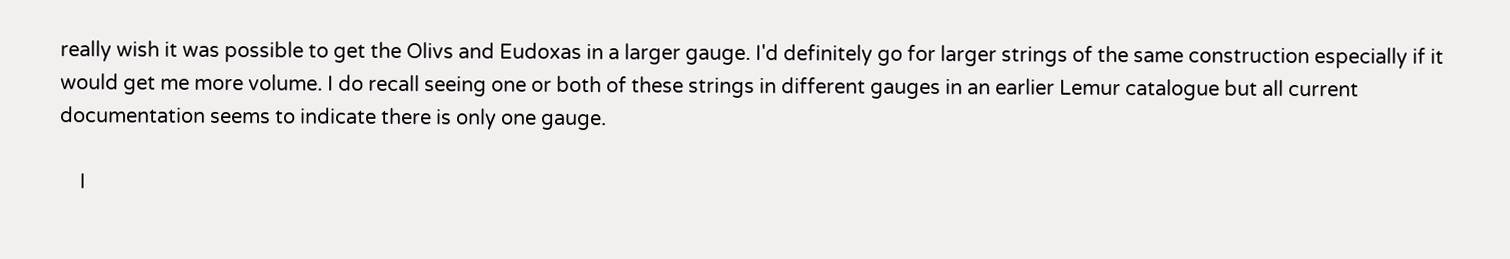really wish it was possible to get the Olivs and Eudoxas in a larger gauge. I'd definitely go for larger strings of the same construction especially if it would get me more volume. I do recall seeing one or both of these strings in different gauges in an earlier Lemur catalogue but all current documentation seems to indicate there is only one gauge.

    I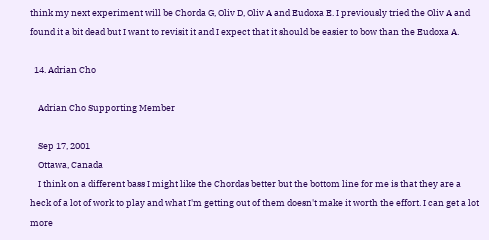think my next experiment will be Chorda G, Oliv D, Oliv A and Eudoxa E. I previously tried the Oliv A and found it a bit dead but I want to revisit it and I expect that it should be easier to bow than the Eudoxa A.

  14. Adrian Cho

    Adrian Cho Supporting Member

    Sep 17, 2001
    Ottawa, Canada
    I think on a different bass I might like the Chordas better but the bottom line for me is that they are a heck of a lot of work to play and what I'm getting out of them doesn't make it worth the effort. I can get a lot more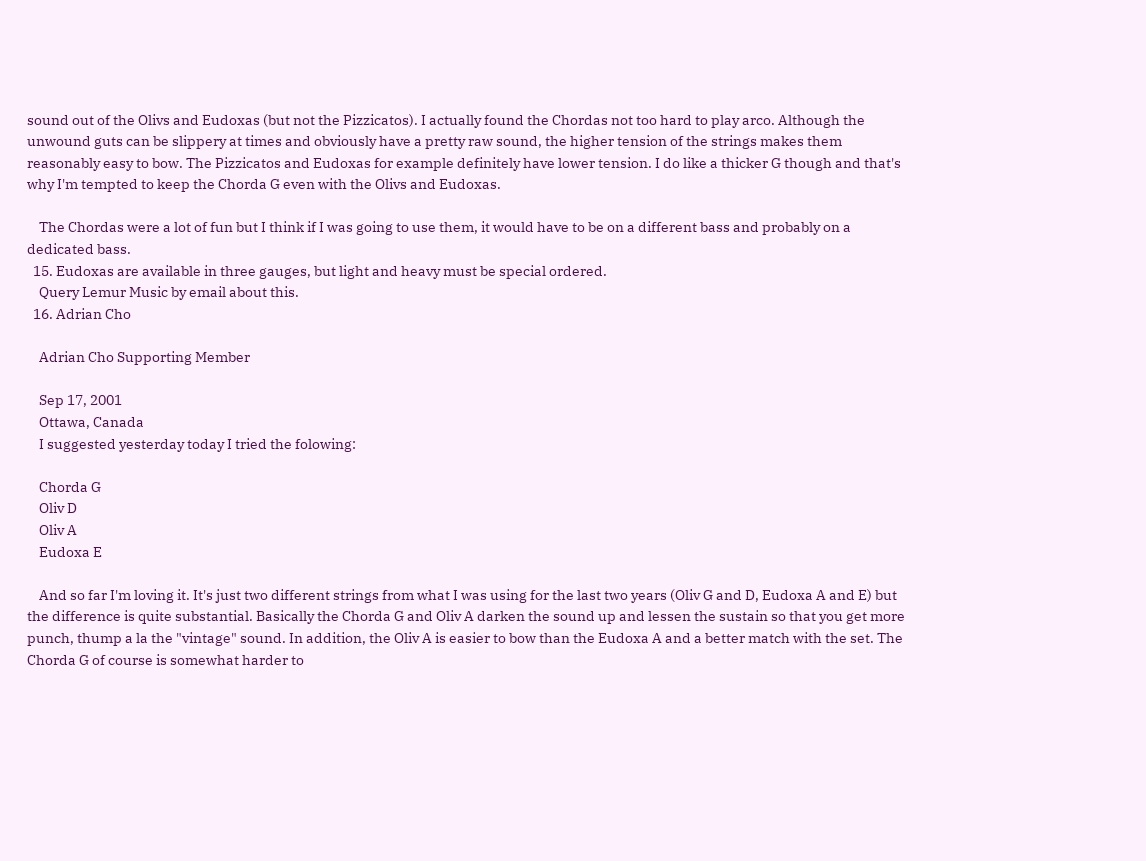sound out of the Olivs and Eudoxas (but not the Pizzicatos). I actually found the Chordas not too hard to play arco. Although the unwound guts can be slippery at times and obviously have a pretty raw sound, the higher tension of the strings makes them reasonably easy to bow. The Pizzicatos and Eudoxas for example definitely have lower tension. I do like a thicker G though and that's why I'm tempted to keep the Chorda G even with the Olivs and Eudoxas.

    The Chordas were a lot of fun but I think if I was going to use them, it would have to be on a different bass and probably on a dedicated bass.
  15. Eudoxas are available in three gauges, but light and heavy must be special ordered.
    Query Lemur Music by email about this.
  16. Adrian Cho

    Adrian Cho Supporting Member

    Sep 17, 2001
    Ottawa, Canada
    I suggested yesterday today I tried the folowing:

    Chorda G
    Oliv D
    Oliv A
    Eudoxa E

    And so far I'm loving it. It's just two different strings from what I was using for the last two years (Oliv G and D, Eudoxa A and E) but the difference is quite substantial. Basically the Chorda G and Oliv A darken the sound up and lessen the sustain so that you get more punch, thump a la the "vintage" sound. In addition, the Oliv A is easier to bow than the Eudoxa A and a better match with the set. The Chorda G of course is somewhat harder to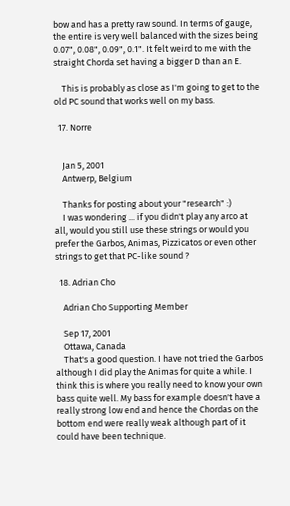bow and has a pretty raw sound. In terms of gauge, the entire is very well balanced with the sizes being 0.07", 0.08", 0.09", 0.1". It felt weird to me with the straight Chorda set having a bigger D than an E.

    This is probably as close as I'm going to get to the old PC sound that works well on my bass.

  17. Norre


    Jan 5, 2001
    Antwerp, Belgium

    Thanks for posting about your "research" :)
    I was wondering ... if you didn't play any arco at all, would you still use these strings or would you prefer the Garbos, Animas, Pizzicatos or even other strings to get that PC-like sound ?

  18. Adrian Cho

    Adrian Cho Supporting Member

    Sep 17, 2001
    Ottawa, Canada
    That's a good question. I have not tried the Garbos although I did play the Animas for quite a while. I think this is where you really need to know your own bass quite well. My bass for example doesn't have a really strong low end and hence the Chordas on the bottom end were really weak although part of it could have been technique.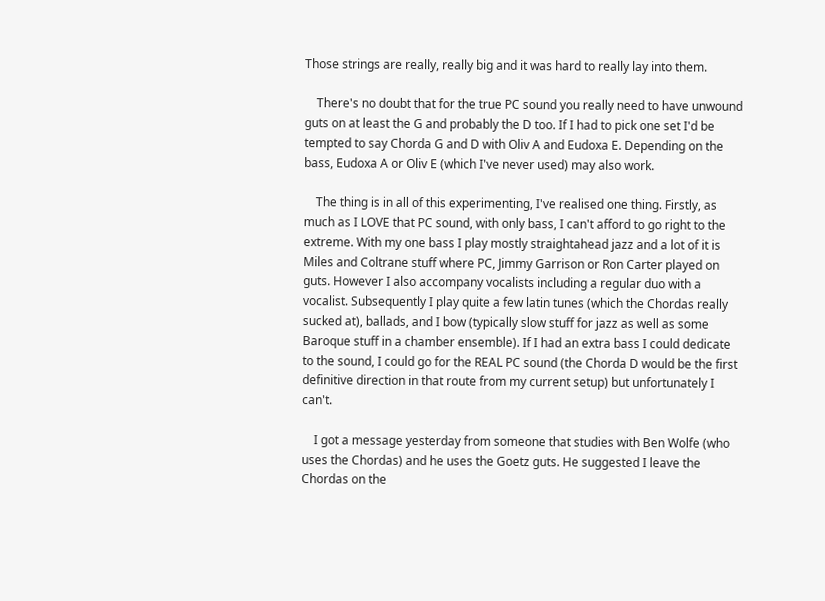Those strings are really, really big and it was hard to really lay into them.

    There's no doubt that for the true PC sound you really need to have unwound guts on at least the G and probably the D too. If I had to pick one set I'd be tempted to say Chorda G and D with Oliv A and Eudoxa E. Depending on the bass, Eudoxa A or Oliv E (which I've never used) may also work.

    The thing is in all of this experimenting, I've realised one thing. Firstly, as much as I LOVE that PC sound, with only bass, I can't afford to go right to the extreme. With my one bass I play mostly straightahead jazz and a lot of it is Miles and Coltrane stuff where PC, Jimmy Garrison or Ron Carter played on guts. However I also accompany vocalists including a regular duo with a vocalist. Subsequently I play quite a few latin tunes (which the Chordas really sucked at), ballads, and I bow (typically slow stuff for jazz as well as some Baroque stuff in a chamber ensemble). If I had an extra bass I could dedicate to the sound, I could go for the REAL PC sound (the Chorda D would be the first definitive direction in that route from my current setup) but unfortunately I can't.

    I got a message yesterday from someone that studies with Ben Wolfe (who uses the Chordas) and he uses the Goetz guts. He suggested I leave the Chordas on the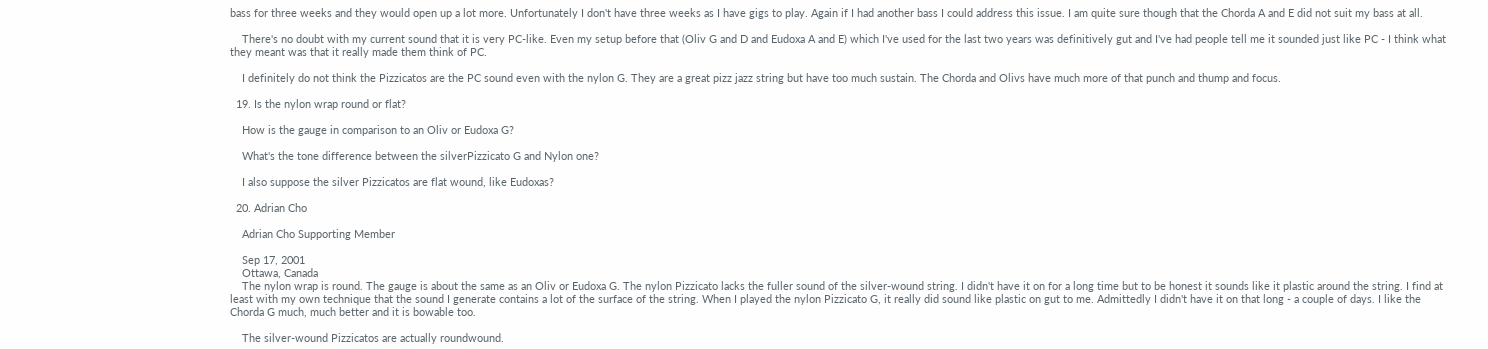bass for three weeks and they would open up a lot more. Unfortunately I don't have three weeks as I have gigs to play. Again if I had another bass I could address this issue. I am quite sure though that the Chorda A and E did not suit my bass at all.

    There's no doubt with my current sound that it is very PC-like. Even my setup before that (Oliv G and D and Eudoxa A and E) which I've used for the last two years was definitively gut and I've had people tell me it sounded just like PC - I think what they meant was that it really made them think of PC.

    I definitely do not think the Pizzicatos are the PC sound even with the nylon G. They are a great pizz jazz string but have too much sustain. The Chorda and Olivs have much more of that punch and thump and focus.

  19. Is the nylon wrap round or flat?

    How is the gauge in comparison to an Oliv or Eudoxa G?

    What's the tone difference between the silverPizzicato G and Nylon one?

    I also suppose the silver Pizzicatos are flat wound, like Eudoxas?

  20. Adrian Cho

    Adrian Cho Supporting Member

    Sep 17, 2001
    Ottawa, Canada
    The nylon wrap is round. The gauge is about the same as an Oliv or Eudoxa G. The nylon Pizzicato lacks the fuller sound of the silver-wound string. I didn't have it on for a long time but to be honest it sounds like it plastic around the string. I find at least with my own technique that the sound I generate contains a lot of the surface of the string. When I played the nylon Pizzicato G, it really did sound like plastic on gut to me. Admittedly I didn't have it on that long - a couple of days. I like the Chorda G much, much better and it is bowable too.

    The silver-wound Pizzicatos are actually roundwound.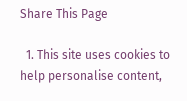Share This Page

  1. This site uses cookies to help personalise content,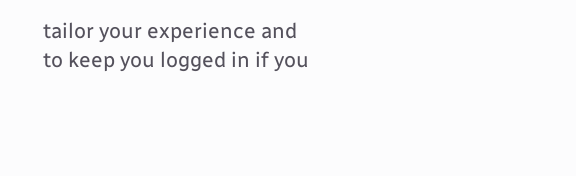tailor your experience and to keep you logged in if you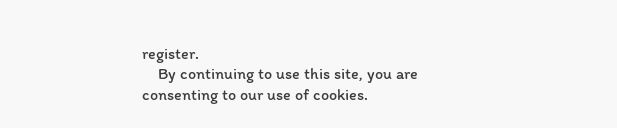register.
    By continuing to use this site, you are consenting to our use of cookies.